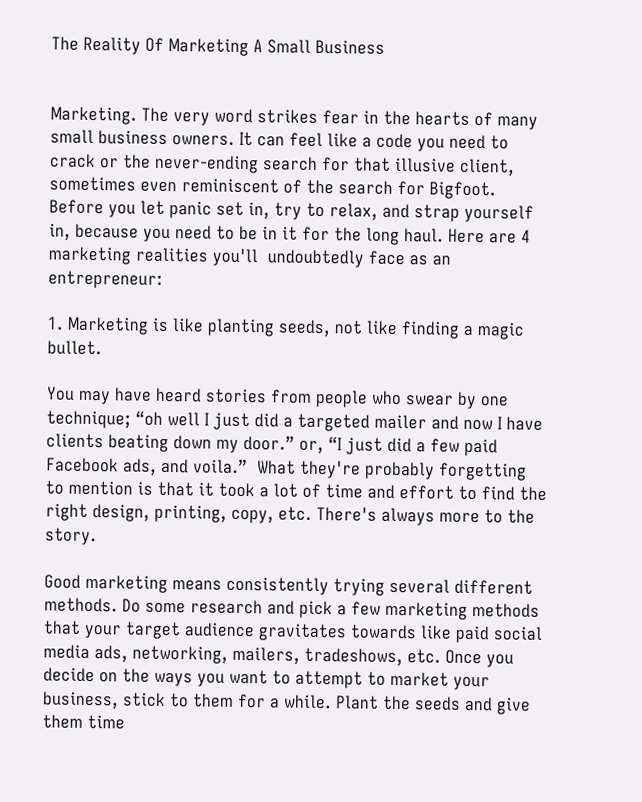The Reality Of Marketing A Small Business


Marketing. The very word strikes fear in the hearts of many small business owners. It can feel like a code you need to crack or the never-ending search for that illusive client, sometimes even reminiscent of the search for Bigfoot. Before you let panic set in, try to relax, and strap yourself in, because you need to be in it for the long haul. Here are 4 marketing realities you'll  undoubtedly face as an entrepreneur:

1. Marketing is like planting seeds, not like finding a magic bullet.

You may have heard stories from people who swear by one technique; “oh well I just did a targeted mailer and now I have clients beating down my door.” or, “I just did a few paid Facebook ads, and voila.”  What they're probably forgetting to mention is that it took a lot of time and effort to find the right design, printing, copy, etc. There's always more to the story.

Good marketing means consistently trying several different methods. Do some research and pick a few marketing methods that your target audience gravitates towards like paid social media ads, networking, mailers, tradeshows, etc. Once you decide on the ways you want to attempt to market your business, stick to them for a while. Plant the seeds and give them time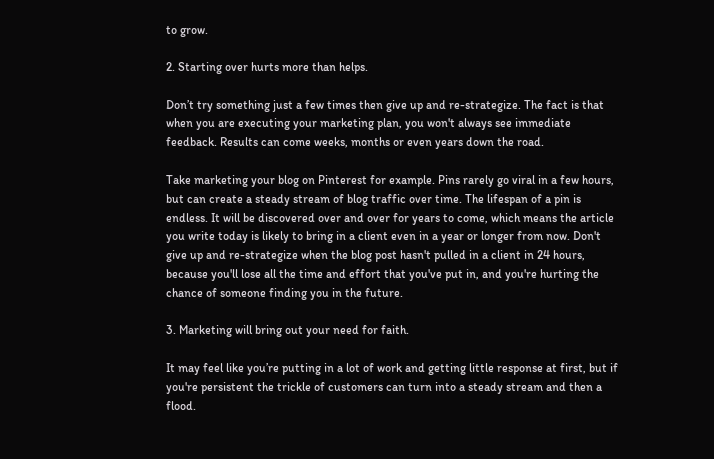to grow.

2. Starting over hurts more than helps.

Don’t try something just a few times then give up and re-strategize. The fact is that when you are executing your marketing plan, you won't always see immediate feedback. Results can come weeks, months or even years down the road.

Take marketing your blog on Pinterest for example. Pins rarely go viral in a few hours, but can create a steady stream of blog traffic over time. The lifespan of a pin is endless. It will be discovered over and over for years to come, which means the article you write today is likely to bring in a client even in a year or longer from now. Don't give up and re-strategize when the blog post hasn't pulled in a client in 24 hours, because you'll lose all the time and effort that you've put in, and you're hurting the chance of someone finding you in the future.

3. Marketing will bring out your need for faith.

It may feel like you’re putting in a lot of work and getting little response at first, but if you're persistent the trickle of customers can turn into a steady stream and then a flood.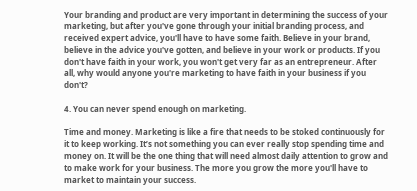Your branding and product are very important in determining the success of your marketing, but after you've gone through your initial branding process, and received expert advice, you'll have to have some faith. Believe in your brand, believe in the advice you've gotten, and believe in your work or products. If you don't have faith in your work, you won't get very far as an entrepreneur. After all, why would anyone you're marketing to have faith in your business if you don't?

4. You can never spend enough on marketing.

Time and money. Marketing is like a fire that needs to be stoked continuously for it to keep working. It’s not something you can ever really stop spending time and money on. It will be the one thing that will need almost daily attention to grow and to make work for your business. The more you grow the more you'll have to market to maintain your success.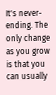It's never-ending. The only change as you grow is that you can usually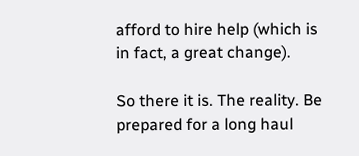afford to hire help (which is in fact, a great change).

So there it is. The reality. Be prepared for a long haul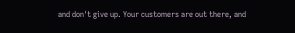and don't give up. Your customers are out there, and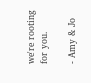we're rooting for you.

- Amy & Jo